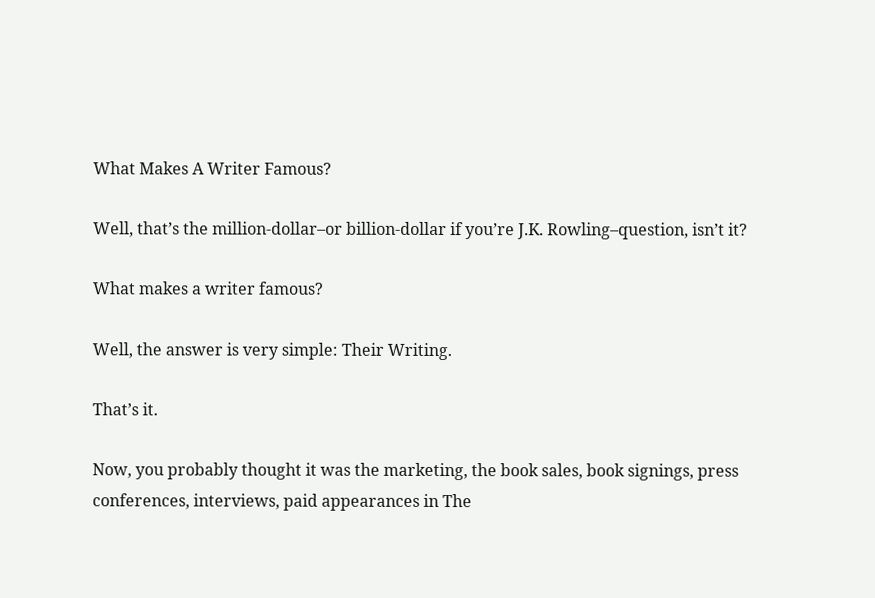What Makes A Writer Famous?

Well, that’s the million-dollar–or billion-dollar if you’re J.K. Rowling–question, isn’t it?

What makes a writer famous?

Well, the answer is very simple: Their Writing.

That’s it.

Now, you probably thought it was the marketing, the book sales, book signings, press conferences, interviews, paid appearances in The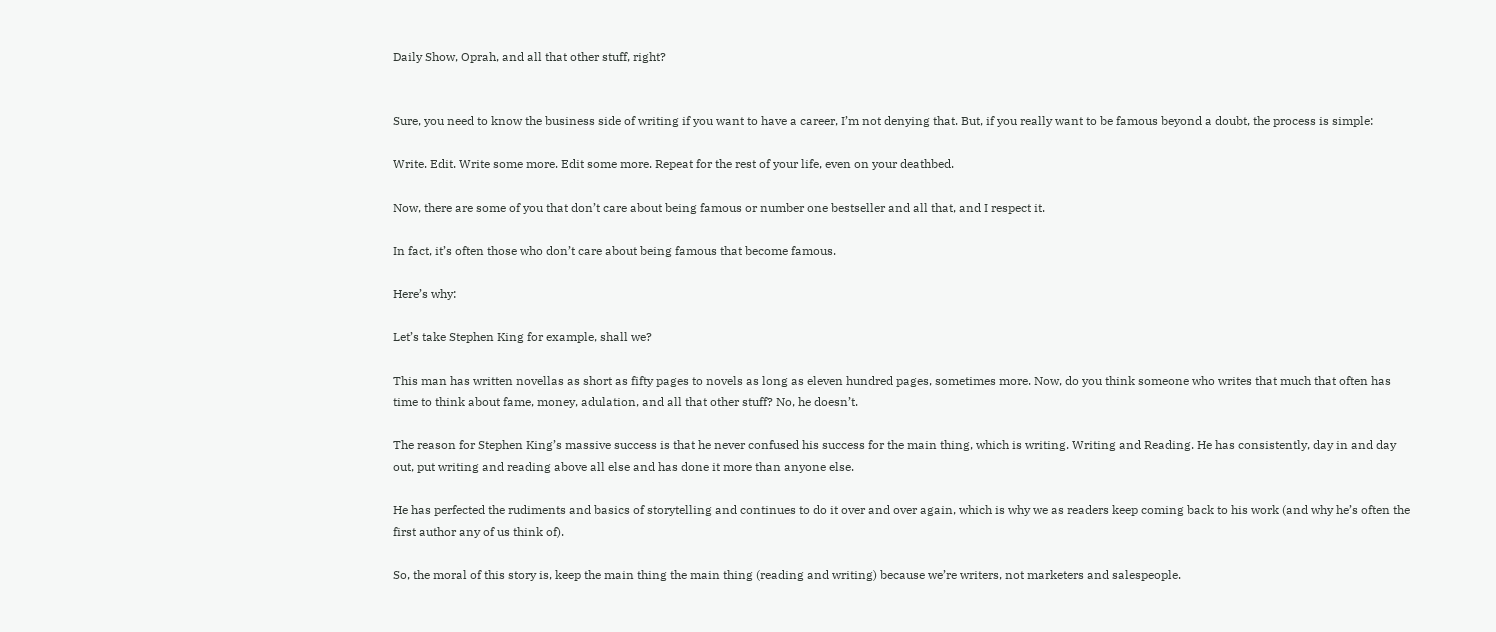Daily Show, Oprah, and all that other stuff, right?


Sure, you need to know the business side of writing if you want to have a career, I’m not denying that. But, if you really want to be famous beyond a doubt, the process is simple:

Write. Edit. Write some more. Edit some more. Repeat for the rest of your life, even on your deathbed.

Now, there are some of you that don’t care about being famous or number one bestseller and all that, and I respect it.

In fact, it’s often those who don’t care about being famous that become famous.

Here’s why:

Let’s take Stephen King for example, shall we?

This man has written novellas as short as fifty pages to novels as long as eleven hundred pages, sometimes more. Now, do you think someone who writes that much that often has time to think about fame, money, adulation, and all that other stuff? No, he doesn’t.

The reason for Stephen King’s massive success is that he never confused his success for the main thing, which is writing. Writing and Reading. He has consistently, day in and day out, put writing and reading above all else and has done it more than anyone else.

He has perfected the rudiments and basics of storytelling and continues to do it over and over again, which is why we as readers keep coming back to his work (and why he’s often the first author any of us think of).

So, the moral of this story is, keep the main thing the main thing (reading and writing) because we’re writers, not marketers and salespeople.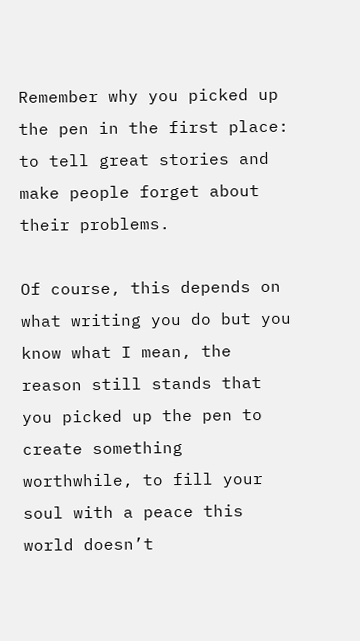Remember why you picked up the pen in the first place: to tell great stories and make people forget about their problems.

Of course, this depends on what writing you do but you know what I mean, the reason still stands that you picked up the pen to create something worthwhile, to fill your soul with a peace this world doesn’t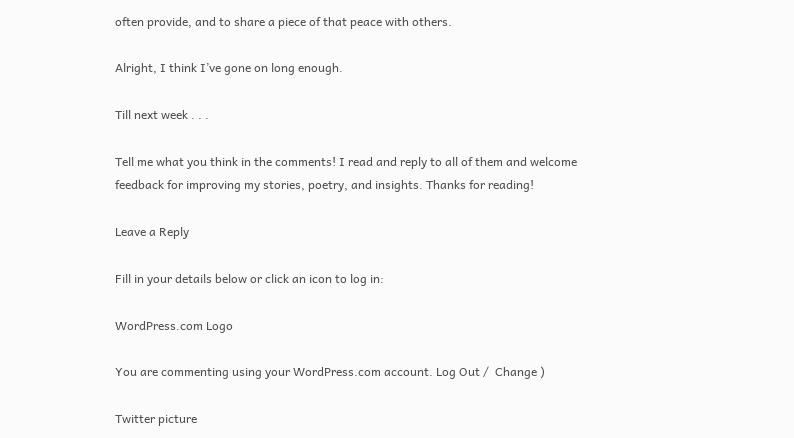often provide, and to share a piece of that peace with others.

Alright, I think I’ve gone on long enough.

Till next week . . .

Tell me what you think in the comments! I read and reply to all of them and welcome feedback for improving my stories, poetry, and insights. Thanks for reading!

Leave a Reply

Fill in your details below or click an icon to log in:

WordPress.com Logo

You are commenting using your WordPress.com account. Log Out /  Change )

Twitter picture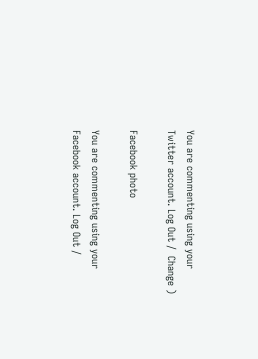You are commenting using your Twitter account. Log Out /  Change )

Facebook photo

You are commenting using your Facebook account. Log Out /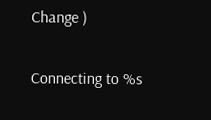Change )

Connecting to %s